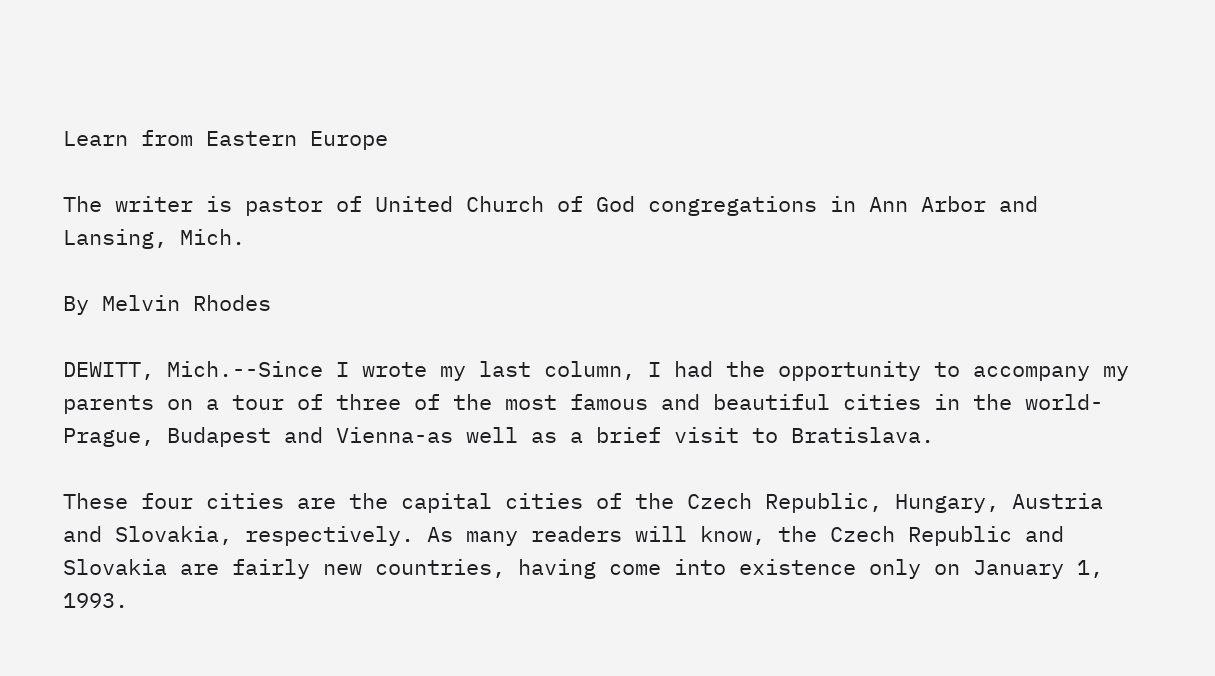Learn from Eastern Europe

The writer is pastor of United Church of God congregations in Ann Arbor and Lansing, Mich.

By Melvin Rhodes

DEWITT, Mich.--Since I wrote my last column, I had the opportunity to accompany my parents on a tour of three of the most famous and beautiful cities in the world-Prague, Budapest and Vienna-as well as a brief visit to Bratislava.

These four cities are the capital cities of the Czech Republic, Hungary, Austria and Slovakia, respectively. As many readers will know, the Czech Republic and Slovakia are fairly new countries, having come into existence only on January 1, 1993.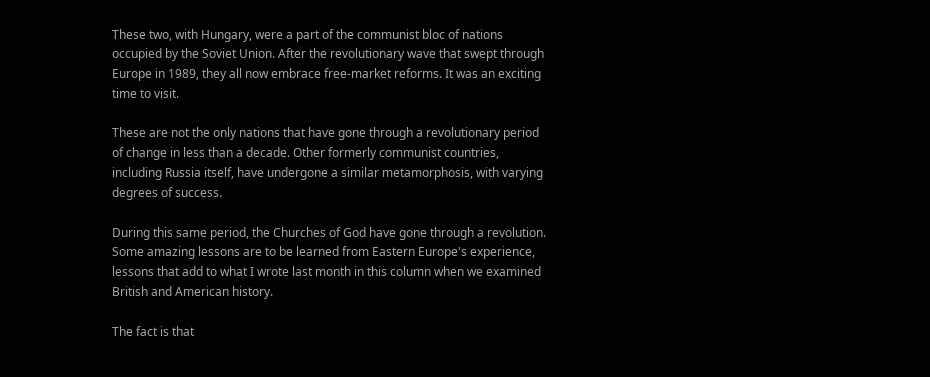These two, with Hungary, were a part of the communist bloc of nations occupied by the Soviet Union. After the revolutionary wave that swept through Europe in 1989, they all now embrace free-market reforms. It was an exciting time to visit.

These are not the only nations that have gone through a revolutionary period of change in less than a decade. Other formerly communist countries, including Russia itself, have undergone a similar metamorphosis, with varying degrees of success.

During this same period, the Churches of God have gone through a revolution. Some amazing lessons are to be learned from Eastern Europe's experience, lessons that add to what I wrote last month in this column when we examined British and American history.

The fact is that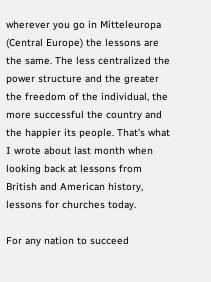wherever you go in Mitteleuropa (Central Europe) the lessons are the same. The less centralized the power structure and the greater the freedom of the individual, the more successful the country and the happier its people. That's what I wrote about last month when looking back at lessons from British and American history, lessons for churches today.

For any nation to succeed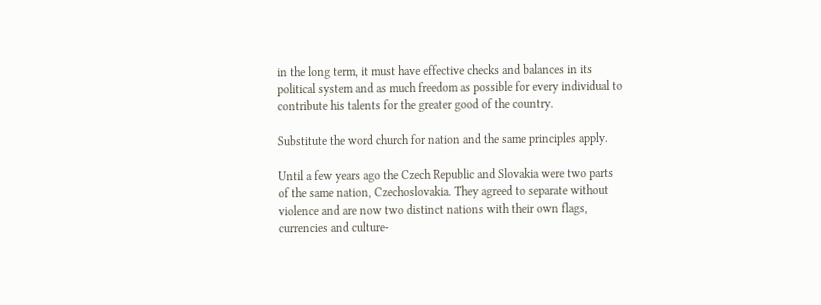in the long term, it must have effective checks and balances in its political system and as much freedom as possible for every individual to contribute his talents for the greater good of the country.

Substitute the word church for nation and the same principles apply.

Until a few years ago the Czech Republic and Slovakia were two parts of the same nation, Czechoslovakia. They agreed to separate without violence and are now two distinct nations with their own flags, currencies and culture-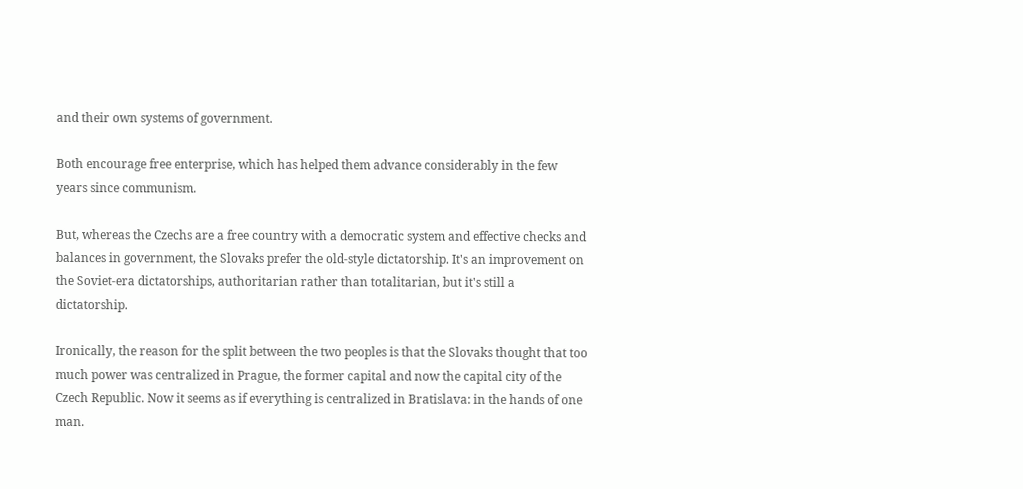and their own systems of government.

Both encourage free enterprise, which has helped them advance considerably in the few years since communism.

But, whereas the Czechs are a free country with a democratic system and effective checks and balances in government, the Slovaks prefer the old-style dictatorship. It's an improvement on the Soviet-era dictatorships, authoritarian rather than totalitarian, but it's still a dictatorship.

Ironically, the reason for the split between the two peoples is that the Slovaks thought that too much power was centralized in Prague, the former capital and now the capital city of the Czech Republic. Now it seems as if everything is centralized in Bratislava: in the hands of one man.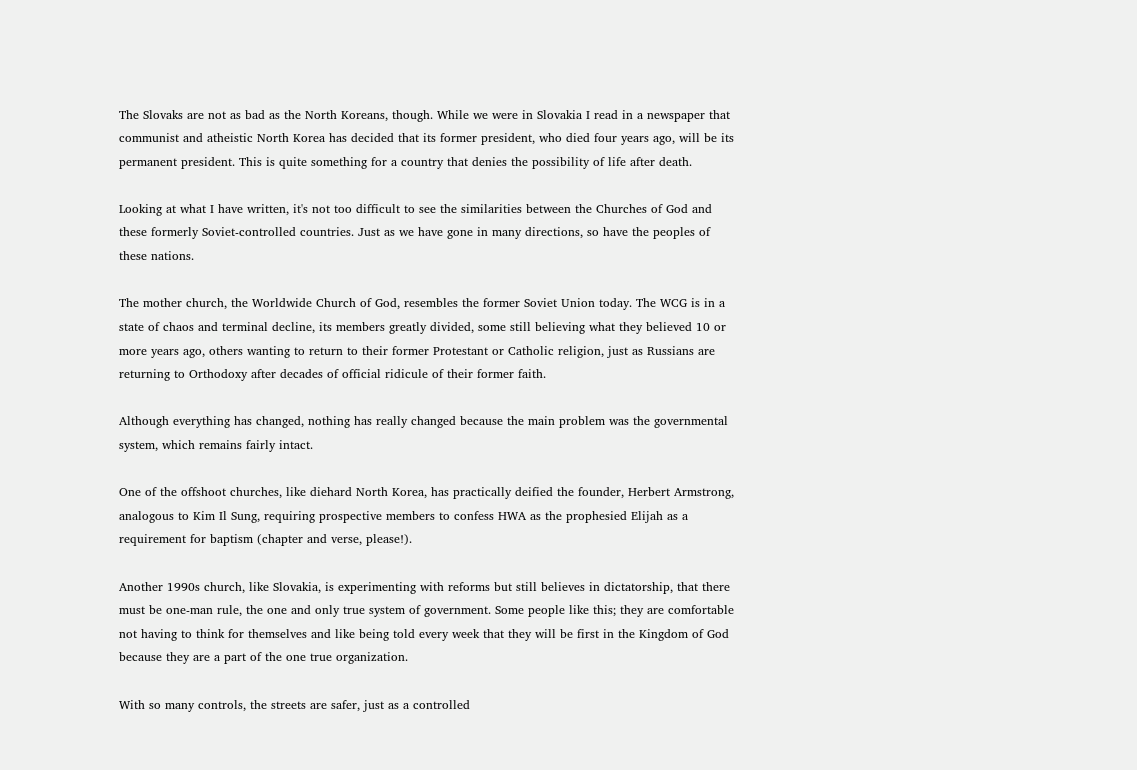The Slovaks are not as bad as the North Koreans, though. While we were in Slovakia I read in a newspaper that communist and atheistic North Korea has decided that its former president, who died four years ago, will be its permanent president. This is quite something for a country that denies the possibility of life after death.

Looking at what I have written, it's not too difficult to see the similarities between the Churches of God and these formerly Soviet-controlled countries. Just as we have gone in many directions, so have the peoples of these nations.

The mother church, the Worldwide Church of God, resembles the former Soviet Union today. The WCG is in a state of chaos and terminal decline, its members greatly divided, some still believing what they believed 10 or more years ago, others wanting to return to their former Protestant or Catholic religion, just as Russians are returning to Orthodoxy after decades of official ridicule of their former faith.

Although everything has changed, nothing has really changed because the main problem was the governmental system, which remains fairly intact.

One of the offshoot churches, like diehard North Korea, has practically deified the founder, Herbert Armstrong, analogous to Kim Il Sung, requiring prospective members to confess HWA as the prophesied Elijah as a requirement for baptism (chapter and verse, please!).

Another 1990s church, like Slovakia, is experimenting with reforms but still believes in dictatorship, that there must be one-man rule, the one and only true system of government. Some people like this; they are comfortable not having to think for themselves and like being told every week that they will be first in the Kingdom of God because they are a part of the one true organization.

With so many controls, the streets are safer, just as a controlled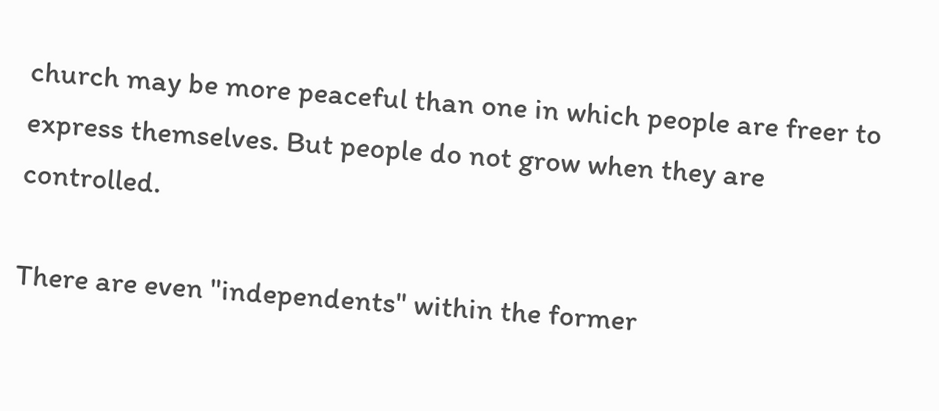church may be more peaceful than one in which people are freer to express themselves. But people do not grow when they are controlled.

There are even "independents" within the former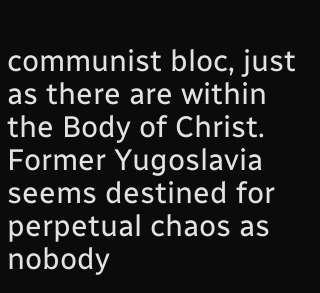communist bloc, just as there are within the Body of Christ. Former Yugoslavia seems destined for perpetual chaos as nobody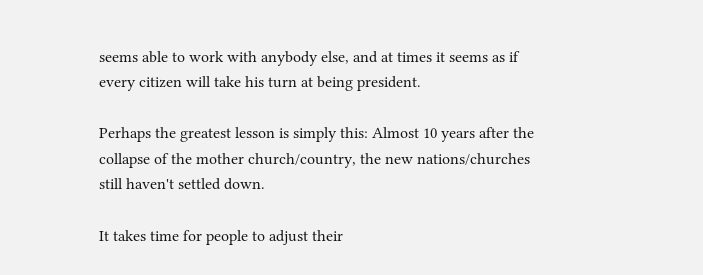seems able to work with anybody else, and at times it seems as if every citizen will take his turn at being president.

Perhaps the greatest lesson is simply this: Almost 10 years after the collapse of the mother church/country, the new nations/churches still haven't settled down.

It takes time for people to adjust their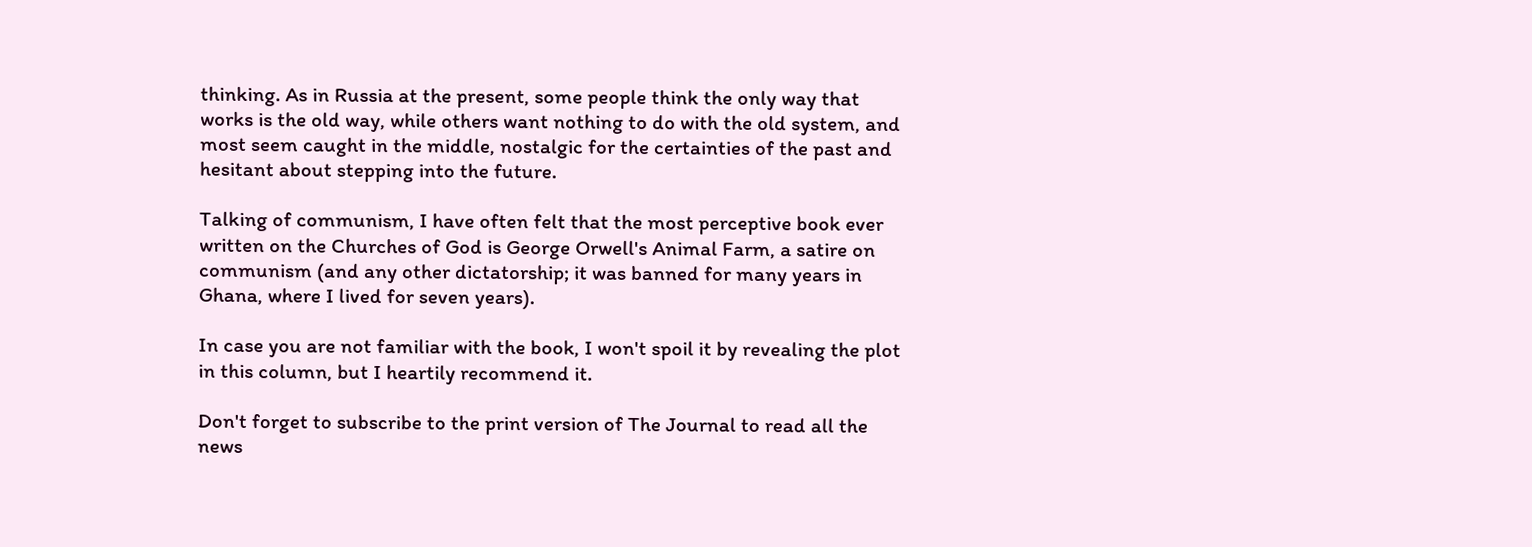thinking. As in Russia at the present, some people think the only way that works is the old way, while others want nothing to do with the old system, and most seem caught in the middle, nostalgic for the certainties of the past and hesitant about stepping into the future.

Talking of communism, I have often felt that the most perceptive book ever written on the Churches of God is George Orwell's Animal Farm, a satire on communism (and any other dictatorship; it was banned for many years in Ghana, where I lived for seven years).

In case you are not familiar with the book, I won't spoil it by revealing the plot in this column, but I heartily recommend it.

Don't forget to subscribe to the print version of The Journal to read all the news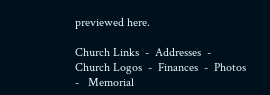previewed here.

Church Links  -  Addresses  -  Church Logos  -  Finances  -  Photos  -   Memorial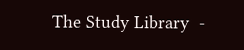The Study Library  -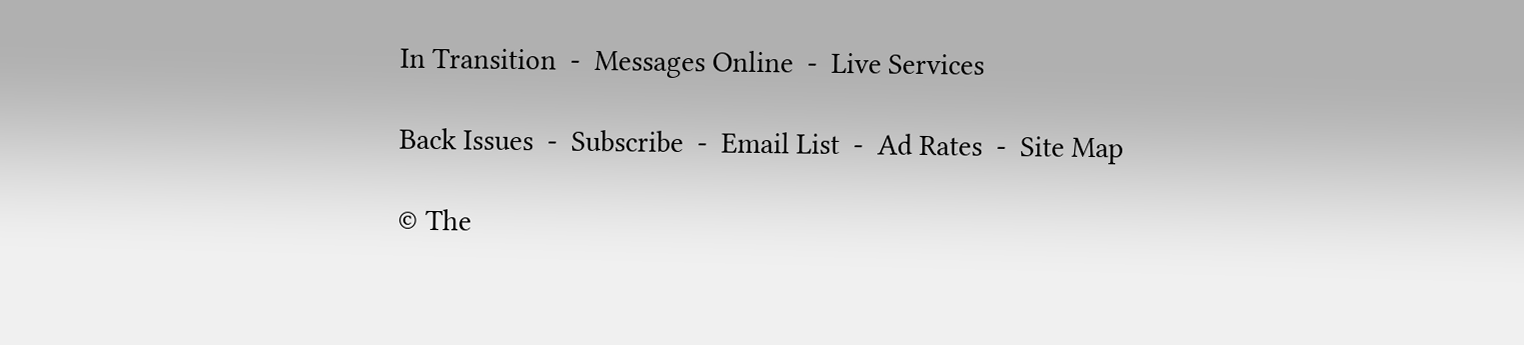In Transition  -  Messages Online  -  Live Services

Back Issues  -  Subscribe  -  Email List  -  Ad Rates  -  Site Map

© The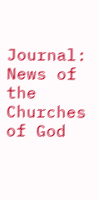Journal: News of the Churches of God